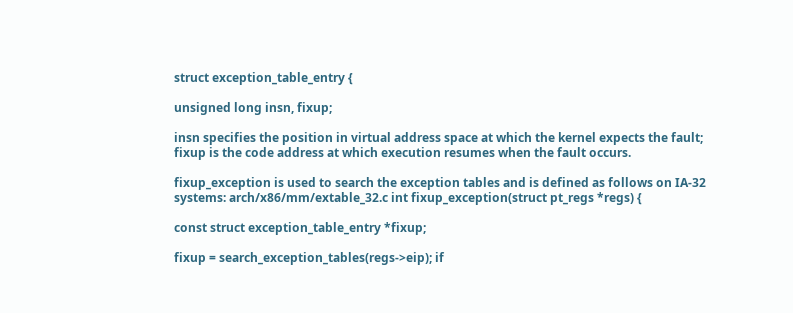struct exception_table_entry {

unsigned long insn, fixup;

insn specifies the position in virtual address space at which the kernel expects the fault; fixup is the code address at which execution resumes when the fault occurs.

fixup_exception is used to search the exception tables and is defined as follows on IA-32 systems: arch/x86/mm/extable_32.c int fixup_exception(struct pt_regs *regs) {

const struct exception_table_entry *fixup;

fixup = search_exception_tables(regs->eip); if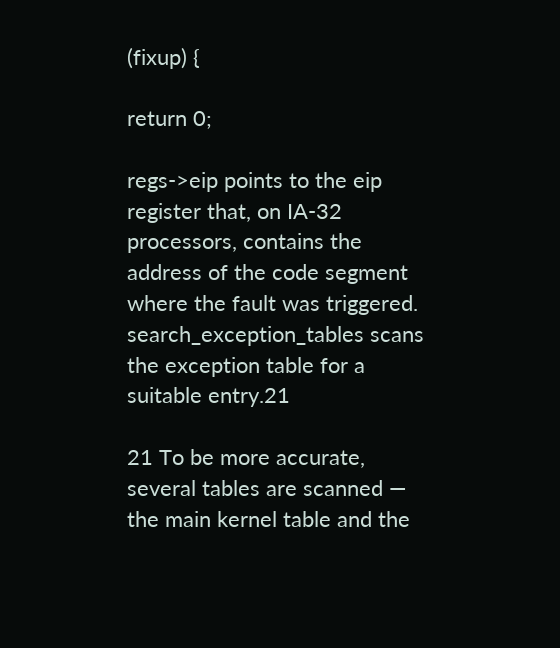(fixup) {

return 0;

regs->eip points to the eip register that, on IA-32 processors, contains the address of the code segment where the fault was triggered. search_exception_tables scans the exception table for a suitable entry.21

21 To be more accurate, several tables are scanned — the main kernel table and the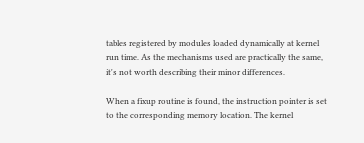tables registered by modules loaded dynamically at kernel run time. As the mechanisms used are practically the same, it's not worth describing their minor differences.

When a fixup routine is found, the instruction pointer is set to the corresponding memory location. The kernel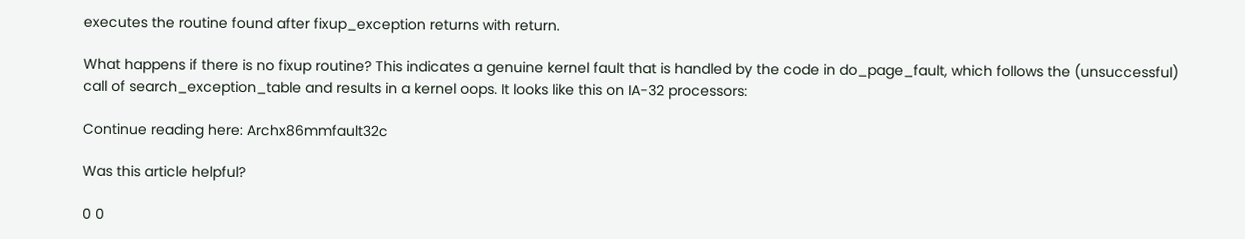executes the routine found after fixup_exception returns with return.

What happens if there is no fixup routine? This indicates a genuine kernel fault that is handled by the code in do_page_fault, which follows the (unsuccessful) call of search_exception_table and results in a kernel oops. It looks like this on IA-32 processors:

Continue reading here: Archx86mmfault32c

Was this article helpful?

0 0